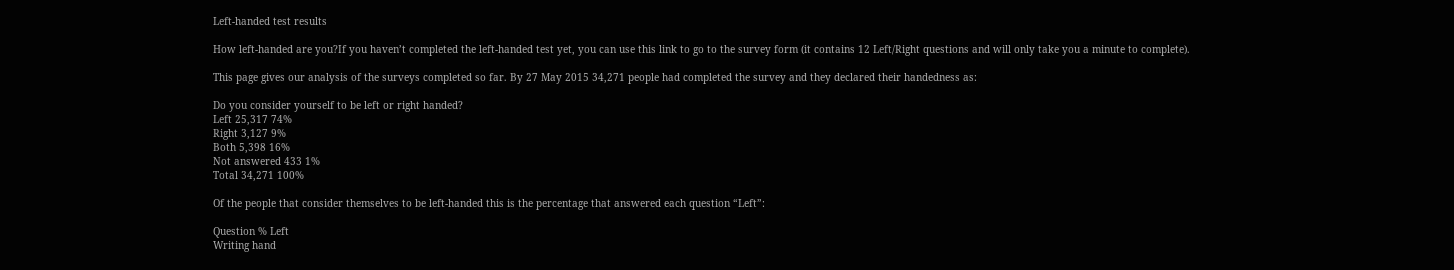Left-handed test results

How left-handed are you?If you haven’t completed the left-handed test yet, you can use this link to go to the survey form (it contains 12 Left/Right questions and will only take you a minute to complete).

This page gives our analysis of the surveys completed so far. By 27 May 2015 34,271 people had completed the survey and they declared their handedness as:

Do you consider yourself to be left or right handed?
Left 25,317 74%
Right 3,127 9%
Both 5,398 16%
Not answered 433 1%
Total 34,271 100%

Of the people that consider themselves to be left-handed this is the percentage that answered each question “Left”:

Question % Left
Writing hand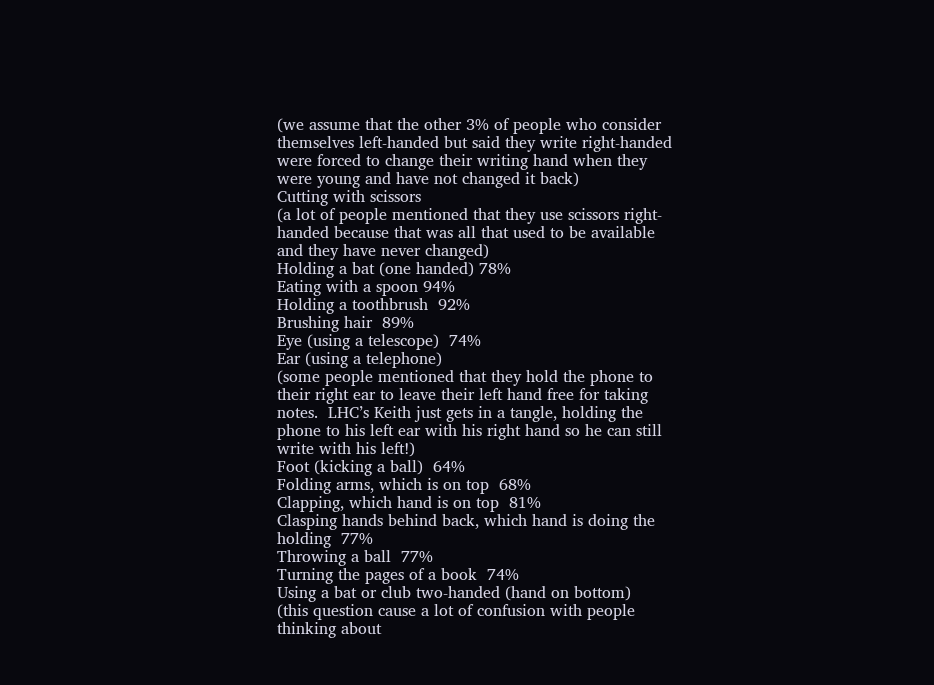(we assume that the other 3% of people who consider themselves left-handed but said they write right-handed were forced to change their writing hand when they were young and have not changed it back)
Cutting with scissors
(a lot of people mentioned that they use scissors right-handed because that was all that used to be available and they have never changed)
Holding a bat (one handed) 78%
Eating with a spoon 94%
Holding a toothbrush  92%
Brushing hair  89%
Eye (using a telescope)  74%
Ear (using a telephone)
(some people mentioned that they hold the phone to their right ear to leave their left hand free for taking notes.  LHC’s Keith just gets in a tangle, holding the phone to his left ear with his right hand so he can still write with his left!)
Foot (kicking a ball)  64%
Folding arms, which is on top  68%
Clapping, which hand is on top  81%
Clasping hands behind back, which hand is doing the holding  77%
Throwing a ball  77%
Turning the pages of a book  74%
Using a bat or club two-handed (hand on bottom)
(this question cause a lot of confusion with people thinking about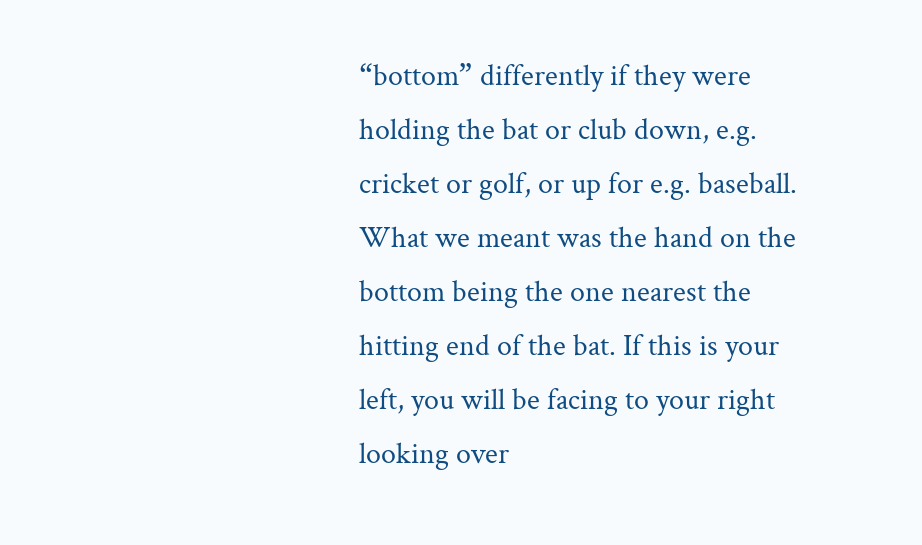“bottom” differently if they were holding the bat or club down, e.g. cricket or golf, or up for e.g. baseball.  What we meant was the hand on the bottom being the one nearest the hitting end of the bat. If this is your left, you will be facing to your right looking over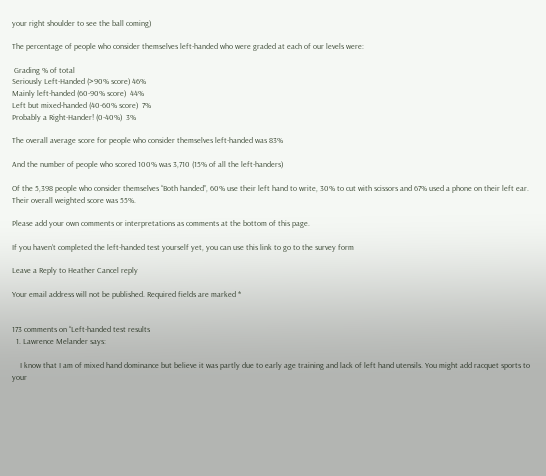your right shoulder to see the ball coming)

The percentage of people who consider themselves left-handed who were graded at each of our levels were:

 Grading % of total
Seriously Left-Handed (>90% score) 46%
Mainly left-handed (60-90% score)  44%
Left but mixed-handed (40-60% score)  7%
Probably a Right-Hander! (0-40%)  3%

The overall average score for people who consider themselves left-handed was 83%

And the number of people who scored 100% was 3,710 (15% of all the left-handers)

Of the 5,398 people who consider themselves “Both handed”, 60% use their left hand to write, 30% to cut with scissors and 67% used a phone on their left ear. Their overall weighted score was 55%.

Please add your own comments or interpretations as comments at the bottom of this page.

If you haven’t completed the left-handed test yourself yet, you can use this link to go to the survey form

Leave a Reply to Heather Cancel reply

Your email address will not be published. Required fields are marked *


173 comments on “Left-handed test results
  1. Lawrence Melander says:

    I know that I am of mixed hand dominance but believe it was partly due to early age training and lack of left hand utensils. You might add racquet sports to your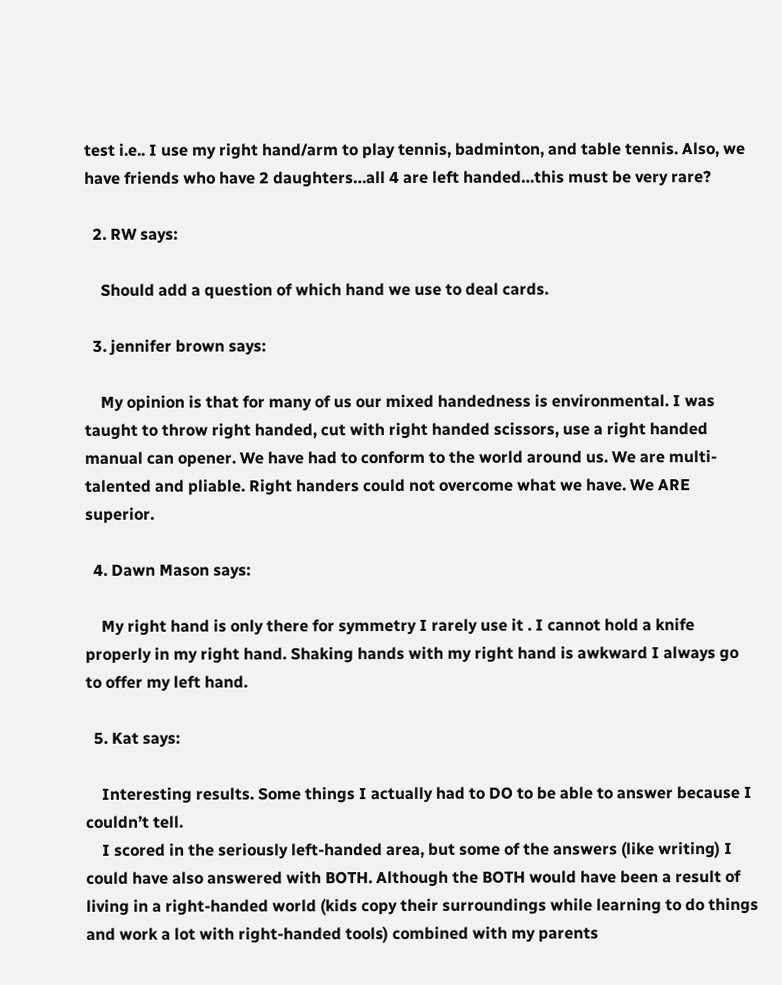test i.e.. I use my right hand/arm to play tennis, badminton, and table tennis. Also, we have friends who have 2 daughters…all 4 are left handed…this must be very rare?

  2. RW says:

    Should add a question of which hand we use to deal cards.

  3. jennifer brown says:

    My opinion is that for many of us our mixed handedness is environmental. I was taught to throw right handed, cut with right handed scissors, use a right handed manual can opener. We have had to conform to the world around us. We are multi-talented and pliable. Right handers could not overcome what we have. We ARE superior.

  4. Dawn Mason says:

    My right hand is only there for symmetry I rarely use it . I cannot hold a knife properly in my right hand. Shaking hands with my right hand is awkward I always go to offer my left hand.

  5. Kat says:

    Interesting results. Some things I actually had to DO to be able to answer because I couldn’t tell.
    I scored in the seriously left-handed area, but some of the answers (like writing) I could have also answered with BOTH. Although the BOTH would have been a result of living in a right-handed world (kids copy their surroundings while learning to do things and work a lot with right-handed tools) combined with my parents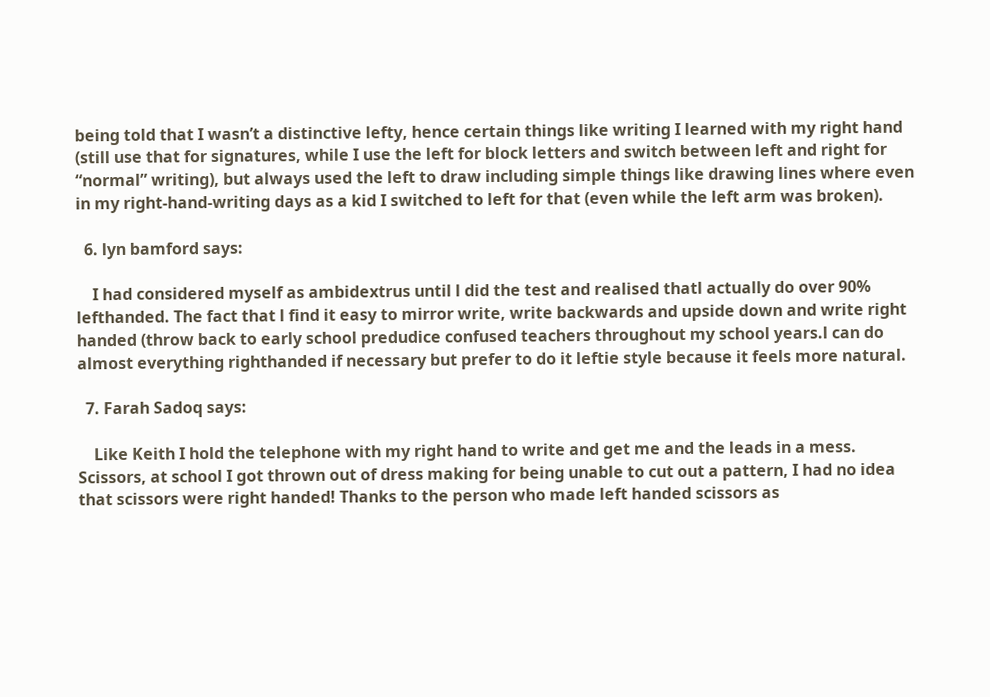being told that I wasn’t a distinctive lefty, hence certain things like writing I learned with my right hand (still use that for signatures, while I use the left for block letters and switch between left and right for “normal” writing), but always used the left to draw including simple things like drawing lines where even in my right-hand-writing days as a kid I switched to left for that (even while the left arm was broken).

  6. lyn bamford says:

    I had considered myself as ambidextrus until l did the test and realised thatl actually do over 90% lefthanded. The fact that l find it easy to mirror write, write backwards and upside down and write right handed (throw back to early school predudice confused teachers throughout my school years.l can do almost everything righthanded if necessary but prefer to do it leftie style because it feels more natural.

  7. Farah Sadoq says:

    Like Keith I hold the telephone with my right hand to write and get me and the leads in a mess. Scissors, at school I got thrown out of dress making for being unable to cut out a pattern, I had no idea that scissors were right handed! Thanks to the person who made left handed scissors as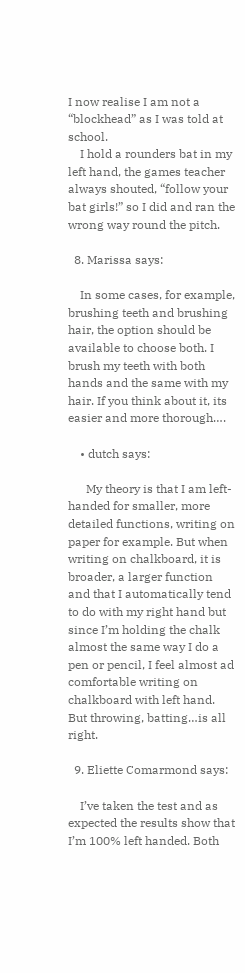I now realise I am not a “blockhead” as I was told at school.
    I hold a rounders bat in my left hand, the games teacher always shouted, “follow your bat girls!” so I did and ran the wrong way round the pitch.

  8. Marissa says:

    In some cases, for example, brushing teeth and brushing hair, the option should be available to choose both. I brush my teeth with both hands and the same with my hair. If you think about it, its easier and more thorough….

    • dutch says:

      My theory is that I am left-handed for smaller, more detailed functions, writing on paper for example. But when writing on chalkboard, it is broader, a larger function and that I automatically tend to do with my right hand but since I’m holding the chalk almost the same way I do a pen or pencil, I feel almost ad comfortable writing on chalkboard with left hand. But throwing, batting…is all right.

  9. Eliette Comarmond says:

    I’ve taken the test and as expected the results show that I’m 100% left handed. Both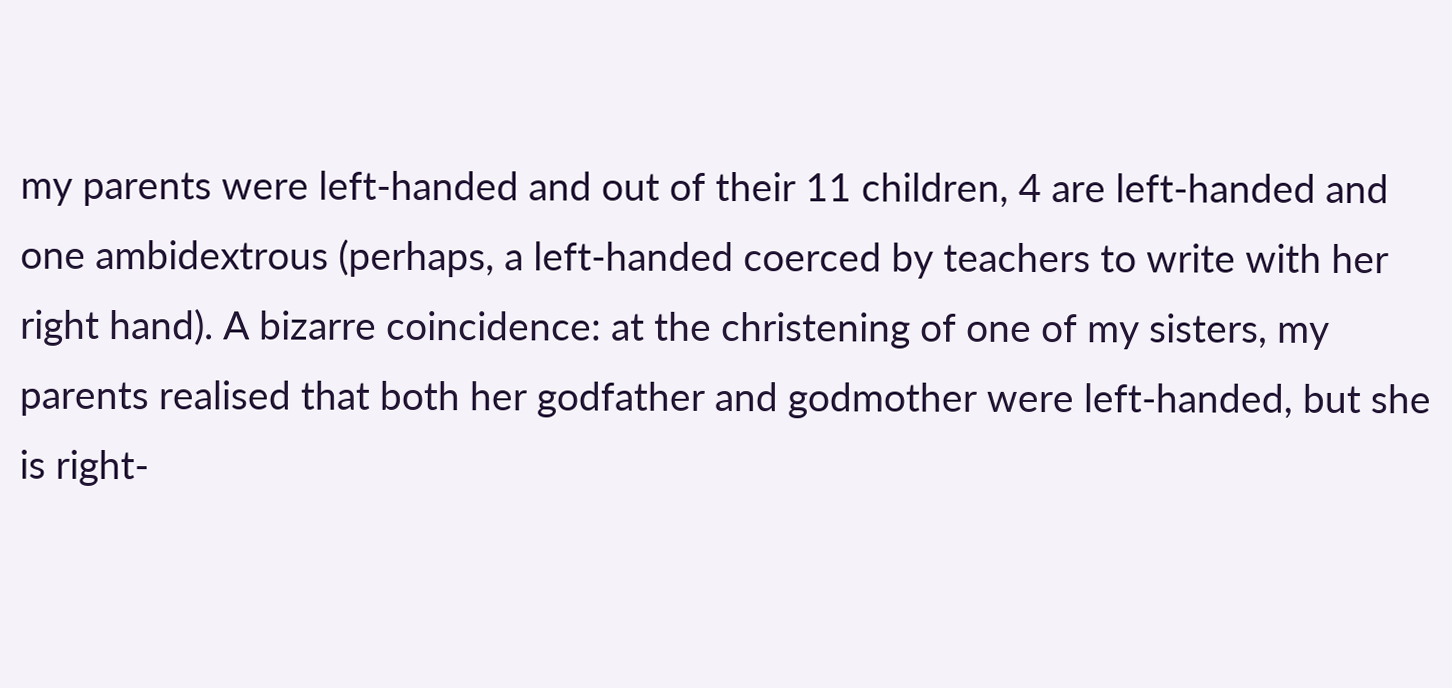my parents were left-handed and out of their 11 children, 4 are left-handed and one ambidextrous (perhaps, a left-handed coerced by teachers to write with her right hand). A bizarre coincidence: at the christening of one of my sisters, my parents realised that both her godfather and godmother were left-handed, but she is right-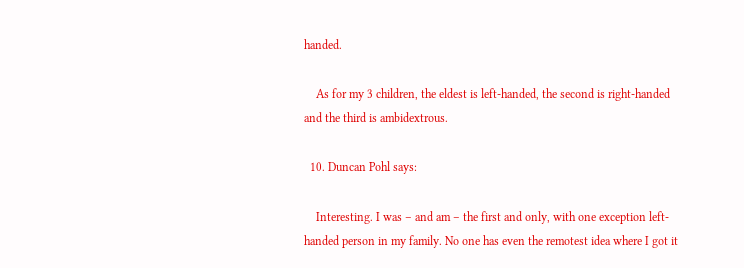handed.

    As for my 3 children, the eldest is left-handed, the second is right-handed and the third is ambidextrous.

  10. Duncan Pohl says:

    Interesting. I was – and am – the first and only, with one exception left-handed person in my family. No one has even the remotest idea where I got it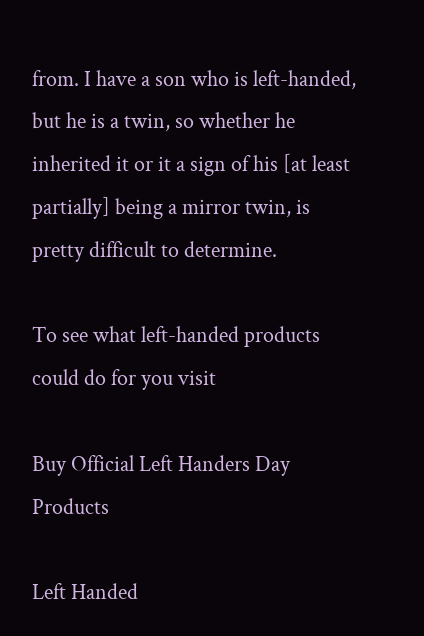from. I have a son who is left-handed, but he is a twin, so whether he inherited it or it a sign of his [at least partially] being a mirror twin, is pretty difficult to determine.

To see what left-handed products could do for you visit

Buy Official Left Handers Day Products

Left Handed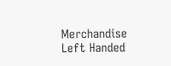Merchandise
Left Handed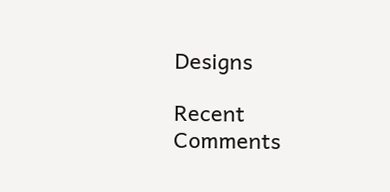Designs

Recent Comments